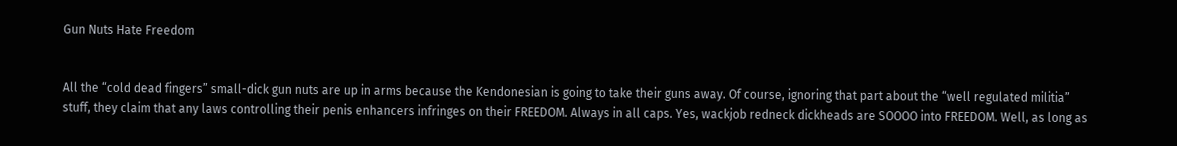Gun Nuts Hate Freedom


All the “cold dead fingers” small-dick gun nuts are up in arms because the Kendonesian is going to take their guns away. Of course, ignoring that part about the “well regulated militia” stuff, they claim that any laws controlling their penis enhancers infringes on their FREEDOM. Always in all caps. Yes, wackjob redneck dickheads are SOOOO into FREEDOM. Well, as long as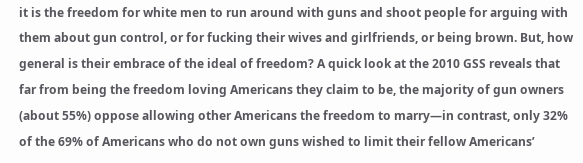it is the freedom for white men to run around with guns and shoot people for arguing with them about gun control, or for fucking their wives and girlfriends, or being brown. But, how general is their embrace of the ideal of freedom? A quick look at the 2010 GSS reveals that far from being the freedom loving Americans they claim to be, the majority of gun owners (about 55%) oppose allowing other Americans the freedom to marry—in contrast, only 32% of the 69% of Americans who do not own guns wished to limit their fellow Americans’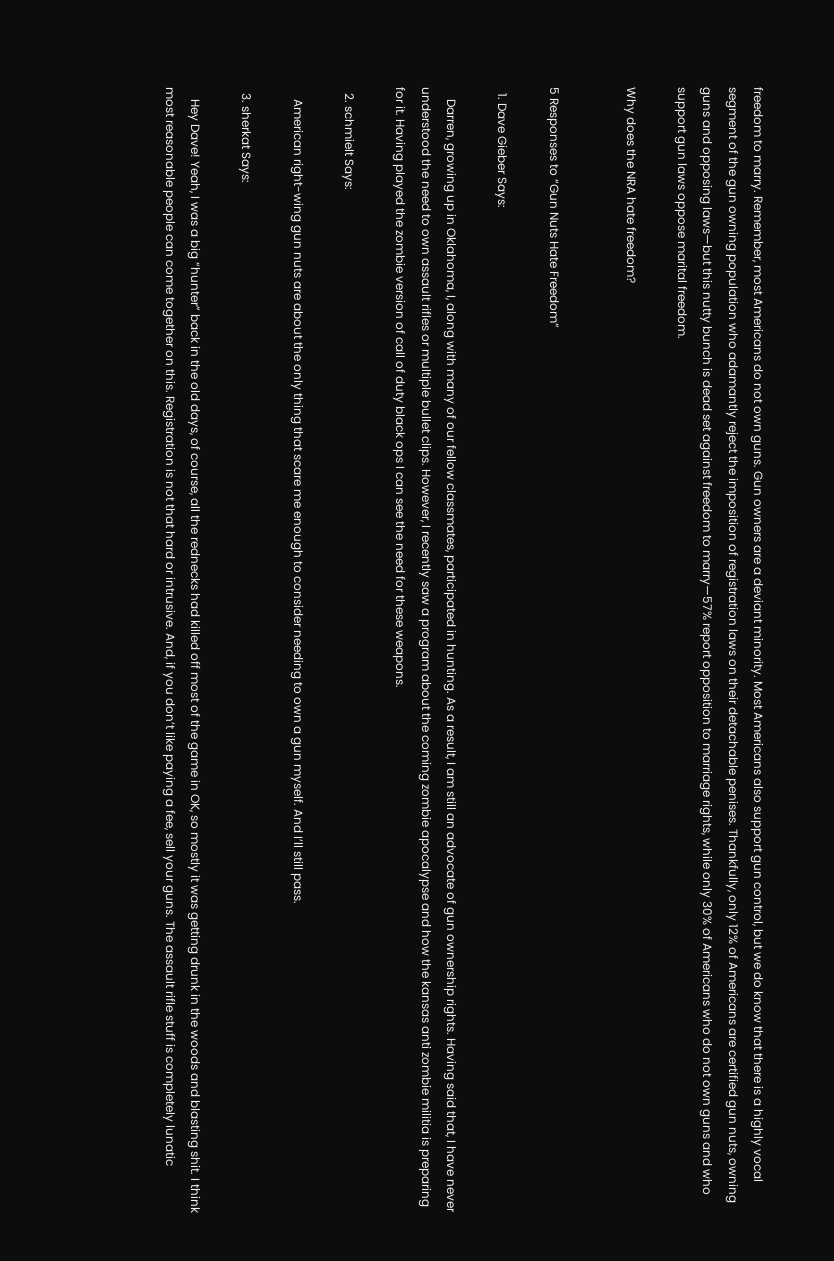freedom to marry. Remember, most Americans do not own guns. Gun owners are a deviant minority. Most Americans also support gun control, but we do know that there is a highly vocal segment of the gun owning population who adamantly reject the imposition of registration laws on their detachable penises. Thankfully, only 12% of Americans are certified gun nuts, owning guns and opposing laws—but this nutty bunch is dead set against freedom to marry—57% report opposition to marriage rights, while only 30% of Americans who do not own guns and who support gun laws oppose marital freedom.

Why does the NRA hate freedom?


5 Responses to “Gun Nuts Hate Freedom”

  1. Dave Gieber Says:

    Darren, growing up in Oklahoma, I, along with many of our fellow classmates, participated in hunting. As a result, I am still an advocate of gun ownership rights. Having said that, I have never understood the need to own assault rifles or multiple bullet clips. However, I recently saw a program about the coming zombie apocalypse and how the kansas anti zombie militia is preparing for it. Having played the zombie version of call of duty black ops I can see the need for these weapons.

  2. schmielt Says:

    American right-wing gun nuts are about the only thing that scare me enough to consider needing to own a gun myself. And I’ll still pass.

  3. sherkat Says:

    Hey Dave! Yeah, I was a big “hunter” back in the old days, of course, all the rednecks had killed off most of the game in OK, so mostly it was getting drunk in the woods and blasting shit. I think most reasonable people can come together on this. Registration is not that hard or intrusive. And, if you don’t like paying a fee, sell your guns. The assault rifle stuff is completely lunatic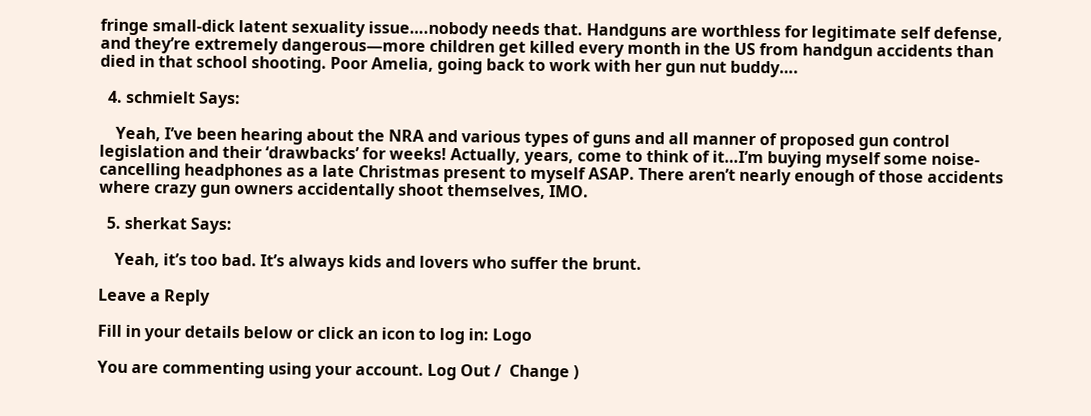fringe small-dick latent sexuality issue….nobody needs that. Handguns are worthless for legitimate self defense, and they’re extremely dangerous—more children get killed every month in the US from handgun accidents than died in that school shooting. Poor Amelia, going back to work with her gun nut buddy….

  4. schmielt Says:

    Yeah, I’ve been hearing about the NRA and various types of guns and all manner of proposed gun control legislation and their ‘drawbacks’ for weeks! Actually, years, come to think of it…I’m buying myself some noise-cancelling headphones as a late Christmas present to myself ASAP. There aren’t nearly enough of those accidents where crazy gun owners accidentally shoot themselves, IMO.

  5. sherkat Says:

    Yeah, it’s too bad. It’s always kids and lovers who suffer the brunt.

Leave a Reply

Fill in your details below or click an icon to log in: Logo

You are commenting using your account. Log Out /  Change )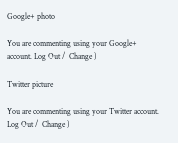Google+ photo

You are commenting using your Google+ account. Log Out /  Change )

Twitter picture

You are commenting using your Twitter account. Log Out /  Change )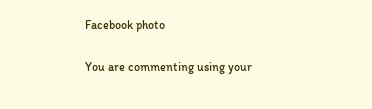Facebook photo

You are commenting using your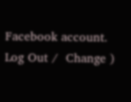Facebook account. Log Out /  Change )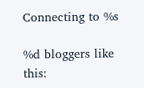Connecting to %s

%d bloggers like this: